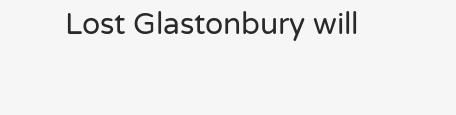Lost Glastonbury will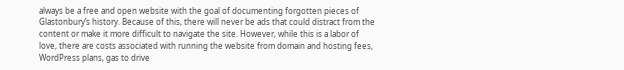always be a free and open website with the goal of documenting forgotten pieces of Glastonbury’s history. Because of this, there will never be ads that could distract from the content or make it more difficult to navigate the site. However, while this is a labor of love, there are costs associated with running the website from domain and hosting fees, WordPress plans, gas to drive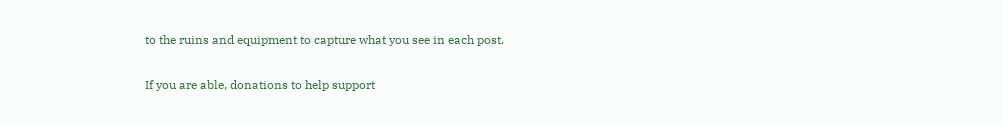to the ruins and equipment to capture what you see in each post.

If you are able, donations to help support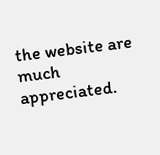the website are much appreciated.